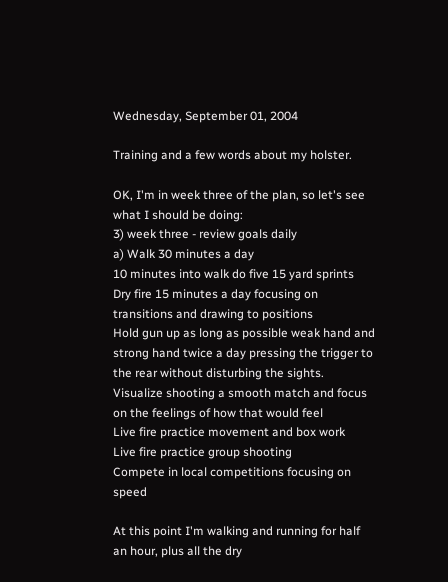Wednesday, September 01, 2004

Training and a few words about my holster.

OK, I'm in week three of the plan, so let's see what I should be doing:
3) week three - review goals daily
a) Walk 30 minutes a day
10 minutes into walk do five 15 yard sprints
Dry fire 15 minutes a day focusing on transitions and drawing to positions
Hold gun up as long as possible weak hand and strong hand twice a day pressing the trigger to the rear without disturbing the sights.
Visualize shooting a smooth match and focus on the feelings of how that would feel
Live fire practice movement and box work
Live fire practice group shooting
Compete in local competitions focusing on speed

At this point I'm walking and running for half an hour, plus all the dry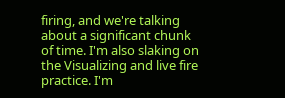firing, and we're talking about a significant chunk of time. I'm also slaking on the Visualizing and live fire practice. I'm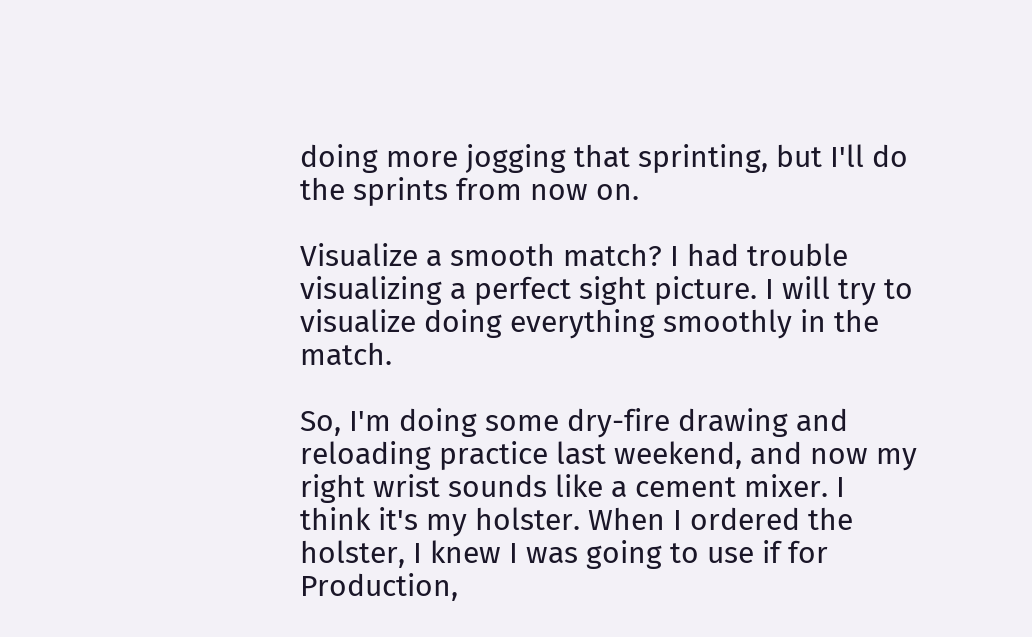doing more jogging that sprinting, but I'll do the sprints from now on.

Visualize a smooth match? I had trouble visualizing a perfect sight picture. I will try to visualize doing everything smoothly in the match.

So, I'm doing some dry-fire drawing and reloading practice last weekend, and now my right wrist sounds like a cement mixer. I think it's my holster. When I ordered the holster, I knew I was going to use if for Production,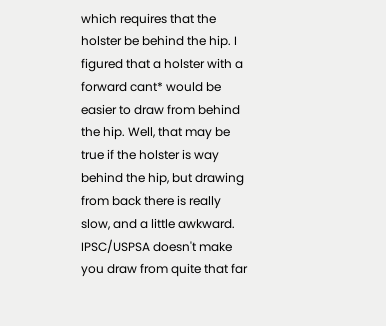which requires that the holster be behind the hip. I figured that a holster with a forward cant* would be easier to draw from behind the hip. Well, that may be true if the holster is way behind the hip, but drawing from back there is really slow, and a little awkward. IPSC/USPSA doesn't make you draw from quite that far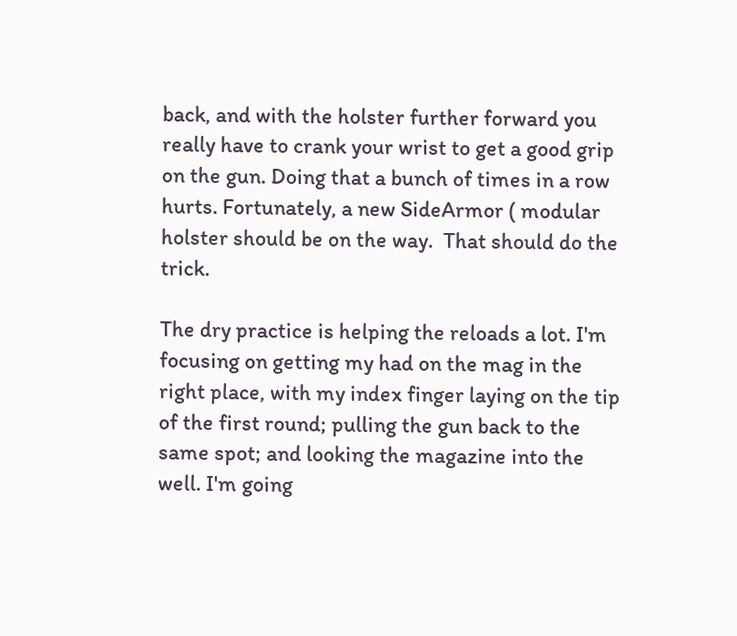back, and with the holster further forward you really have to crank your wrist to get a good grip on the gun. Doing that a bunch of times in a row hurts. Fortunately, a new SideArmor ( modular holster should be on the way.  That should do the trick.

The dry practice is helping the reloads a lot. I'm focusing on getting my had on the mag in the right place, with my index finger laying on the tip of the first round; pulling the gun back to the same spot; and looking the magazine into the well. I'm going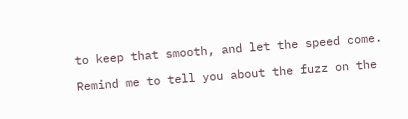to keep that smooth, and let the speed come.

Remind me to tell you about the fuzz on the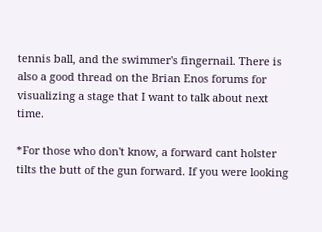tennis ball, and the swimmer's fingernail. There is also a good thread on the Brian Enos forums for visualizing a stage that I want to talk about next time.

*For those who don't know, a forward cant holster tilts the butt of the gun forward. If you were looking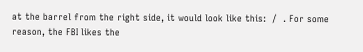at the barrel from the right side, it would look like this:  /  . For some reason, the FBI likes the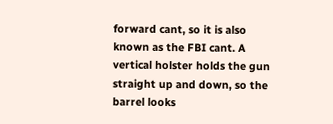forward cant, so it is also known as the FBI cant. A vertical holster holds the gun straight up and down, so the barrel looks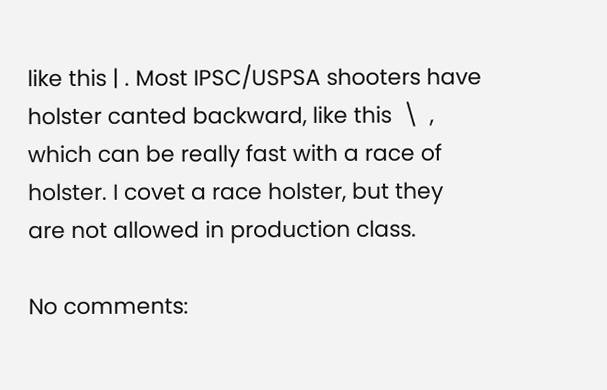like this | . Most IPSC/USPSA shooters have holster canted backward, like this  \  , which can be really fast with a race of holster. I covet a race holster, but they are not allowed in production class.

No comments: